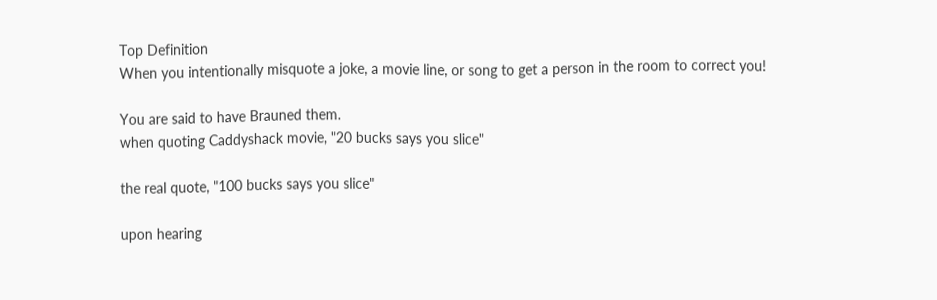Top Definition
When you intentionally misquote a joke, a movie line, or song to get a person in the room to correct you!

You are said to have Brauned them.
when quoting Caddyshack movie, "20 bucks says you slice"

the real quote, "100 bucks says you slice"

upon hearing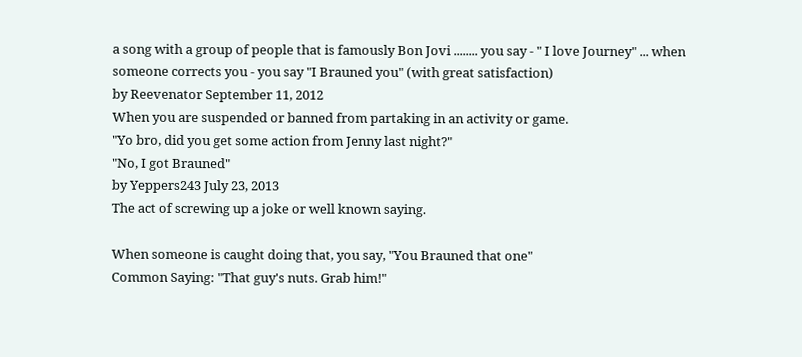a song with a group of people that is famously Bon Jovi ........ you say - " I love Journey" ... when someone corrects you - you say "I Brauned you" (with great satisfaction)
by Reevenator September 11, 2012
When you are suspended or banned from partaking in an activity or game.
"Yo bro, did you get some action from Jenny last night?"
"No, I got Brauned"
by Yeppers243 July 23, 2013
The act of screwing up a joke or well known saying.

When someone is caught doing that, you say, "You Brauned that one"
Common Saying: "That guy's nuts. Grab him!"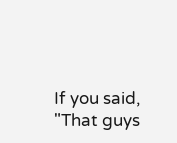If you said, "That guys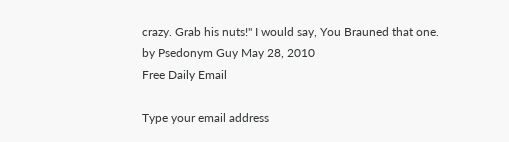crazy. Grab his nuts!" I would say, You Brauned that one.
by Psedonym Guy May 28, 2010
Free Daily Email

Type your email address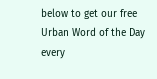below to get our free Urban Word of the Day every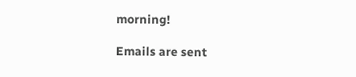morning!

Emails are sent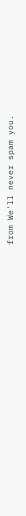from We'll never spam you.